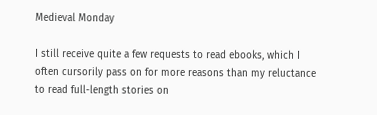Medieval Monday

I still receive quite a few requests to read ebooks, which I often cursorily pass on for more reasons than my reluctance to read full-length stories on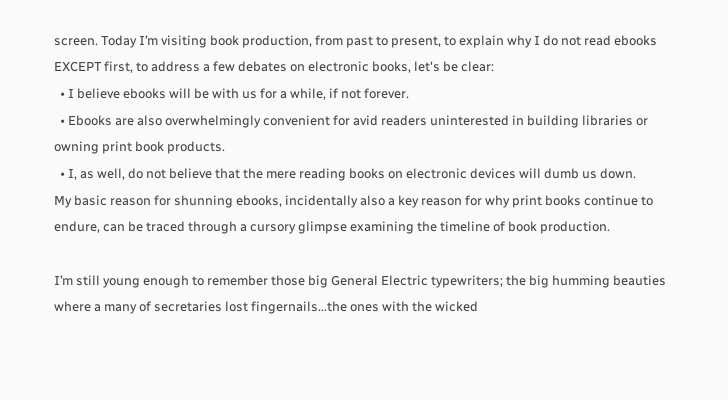screen. Today I’m visiting book production, from past to present, to explain why I do not read ebooks EXCEPT first, to address a few debates on electronic books, let's be clear:
  • I believe ebooks will be with us for a while, if not forever.
  • Ebooks are also overwhelmingly convenient for avid readers uninterested in building libraries or owning print book products.
  • I, as well, do not believe that the mere reading books on electronic devices will dumb us down.
My basic reason for shunning ebooks, incidentally also a key reason for why print books continue to endure, can be traced through a cursory glimpse examining the timeline of book production.

I’m still young enough to remember those big General Electric typewriters; the big humming beauties where a many of secretaries lost fingernails…the ones with the wicked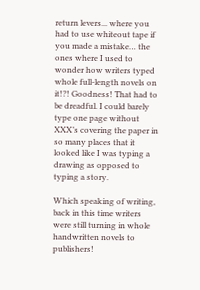return levers... where you had to use whiteout tape if you made a mistake… the ones where I used to wonder how writers typed whole full-length novels on it!?! Goodness! That had to be dreadful. I could barely type one page without XXX’s covering the paper in so many places that it looked like I was typing a drawing as opposed to typing a story.

Which speaking of writing, back in this time writers were still turning in whole handwritten novels to publishers!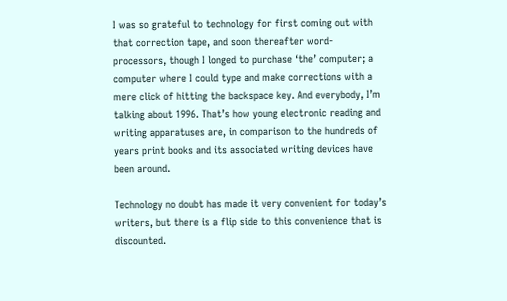I was so grateful to technology for first coming out with that correction tape, and soon thereafter word-processors, though I longed to purchase ‘the’ computer; a computer where I could type and make corrections with a mere click of hitting the backspace key. And everybody, I’m talking about 1996. That’s how young electronic reading and writing apparatuses are, in comparison to the hundreds of years print books and its associated writing devices have been around.

Technology no doubt has made it very convenient for today’s writers, but there is a flip side to this convenience that is discounted.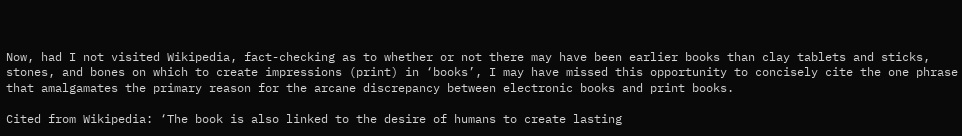Now, had I not visited Wikipedia, fact-checking as to whether or not there may have been earlier books than clay tablets and sticks, stones, and bones on which to create impressions (print) in ‘books’, I may have missed this opportunity to concisely cite the one phrase that amalgamates the primary reason for the arcane discrepancy between electronic books and print books.

Cited from Wikipedia: ‘The book is also linked to the desire of humans to create lasting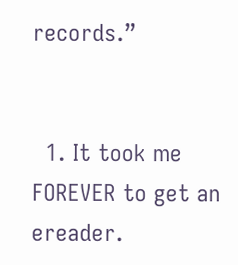records.”


  1. It took me FOREVER to get an ereader.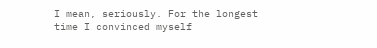I mean, seriously. For the longest time I convinced myself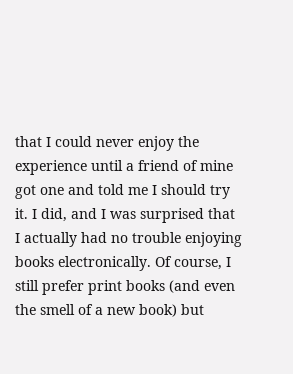that I could never enjoy the experience until a friend of mine got one and told me I should try it. I did, and I was surprised that I actually had no trouble enjoying books electronically. Of course, I still prefer print books (and even the smell of a new book) but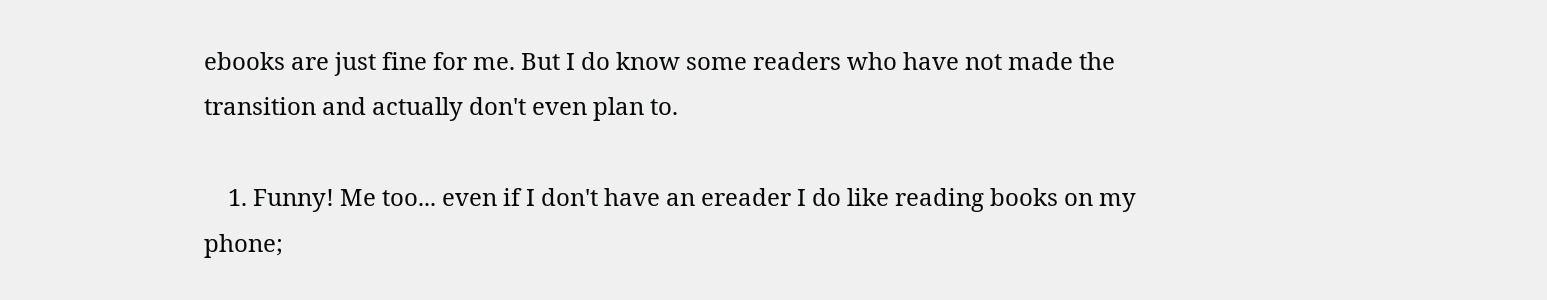ebooks are just fine for me. But I do know some readers who have not made the transition and actually don't even plan to.

    1. Funny! Me too... even if I don't have an ereader I do like reading books on my phone;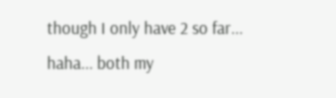though I only have 2 so far... haha... both my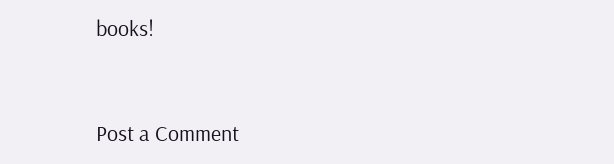books!


Post a Comment